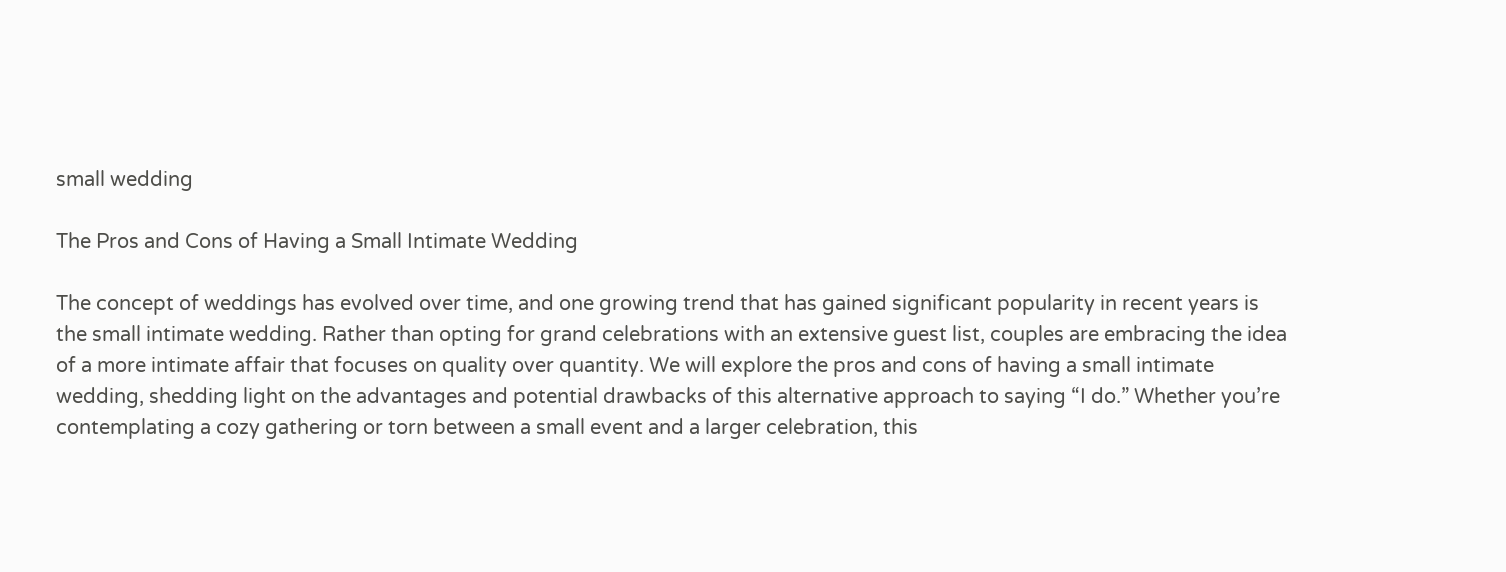small wedding

The Pros and Cons of Having a Small Intimate Wedding

The concept of weddings has evolved over time, and one growing trend that has gained significant popularity in recent years is the small intimate wedding. Rather than opting for grand celebrations with an extensive guest list, couples are embracing the idea of a more intimate affair that focuses on quality over quantity. We will explore the pros and cons of having a small intimate wedding, shedding light on the advantages and potential drawbacks of this alternative approach to saying “I do.” Whether you’re contemplating a cozy gathering or torn between a small event and a larger celebration, this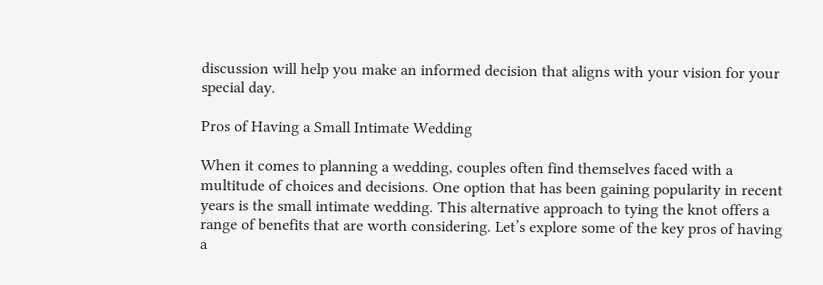discussion will help you make an informed decision that aligns with your vision for your special day.

Pros of Having a Small Intimate Wedding

When it comes to planning a wedding, couples often find themselves faced with a multitude of choices and decisions. One option that has been gaining popularity in recent years is the small intimate wedding. This alternative approach to tying the knot offers a range of benefits that are worth considering. Let’s explore some of the key pros of having a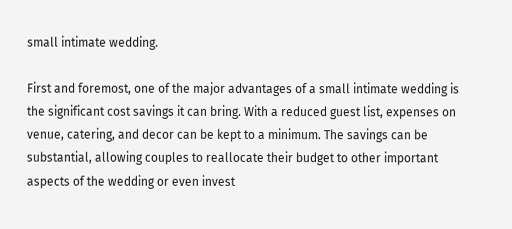small intimate wedding.

First and foremost, one of the major advantages of a small intimate wedding is the significant cost savings it can bring. With a reduced guest list, expenses on venue, catering, and decor can be kept to a minimum. The savings can be substantial, allowing couples to reallocate their budget to other important aspects of the wedding or even invest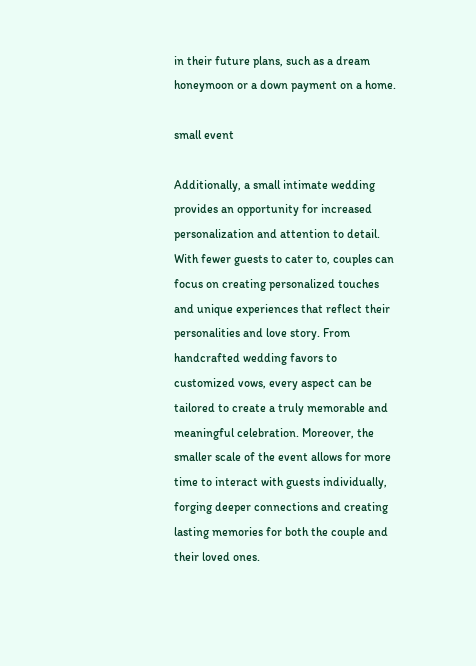in their future plans, such as a dream honeymoon or a down payment on a home.

small event

Additionally, a small intimate wedding provides an opportunity for increased personalization and attention to detail. With fewer guests to cater to, couples can focus on creating personalized touches and unique experiences that reflect their personalities and love story. From handcrafted wedding favors to customized vows, every aspect can be tailored to create a truly memorable and meaningful celebration. Moreover, the smaller scale of the event allows for more time to interact with guests individually, forging deeper connections and creating lasting memories for both the couple and their loved ones.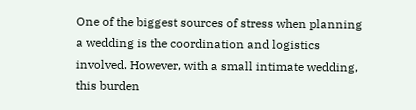One of the biggest sources of stress when planning a wedding is the coordination and logistics involved. However, with a small intimate wedding, this burden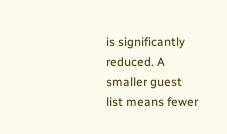is significantly reduced. A smaller guest list means fewer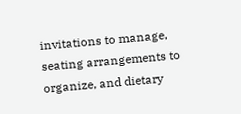invitations to manage, seating arrangements to organize, and dietary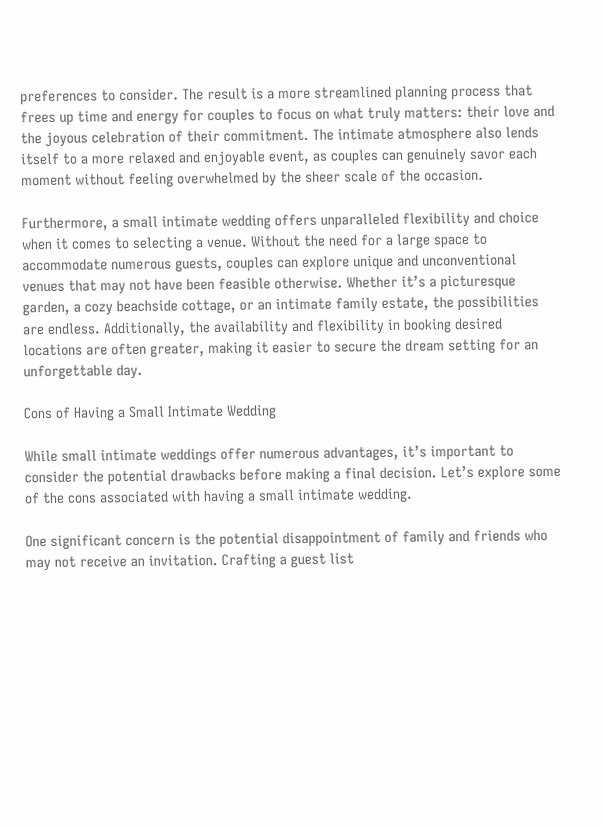preferences to consider. The result is a more streamlined planning process that frees up time and energy for couples to focus on what truly matters: their love and the joyous celebration of their commitment. The intimate atmosphere also lends itself to a more relaxed and enjoyable event, as couples can genuinely savor each moment without feeling overwhelmed by the sheer scale of the occasion.

Furthermore, a small intimate wedding offers unparalleled flexibility and choice when it comes to selecting a venue. Without the need for a large space to accommodate numerous guests, couples can explore unique and unconventional venues that may not have been feasible otherwise. Whether it’s a picturesque garden, a cozy beachside cottage, or an intimate family estate, the possibilities are endless. Additionally, the availability and flexibility in booking desired locations are often greater, making it easier to secure the dream setting for an unforgettable day.

Cons of Having a Small Intimate Wedding

While small intimate weddings offer numerous advantages, it’s important to consider the potential drawbacks before making a final decision. Let’s explore some of the cons associated with having a small intimate wedding.

One significant concern is the potential disappointment of family and friends who may not receive an invitation. Crafting a guest list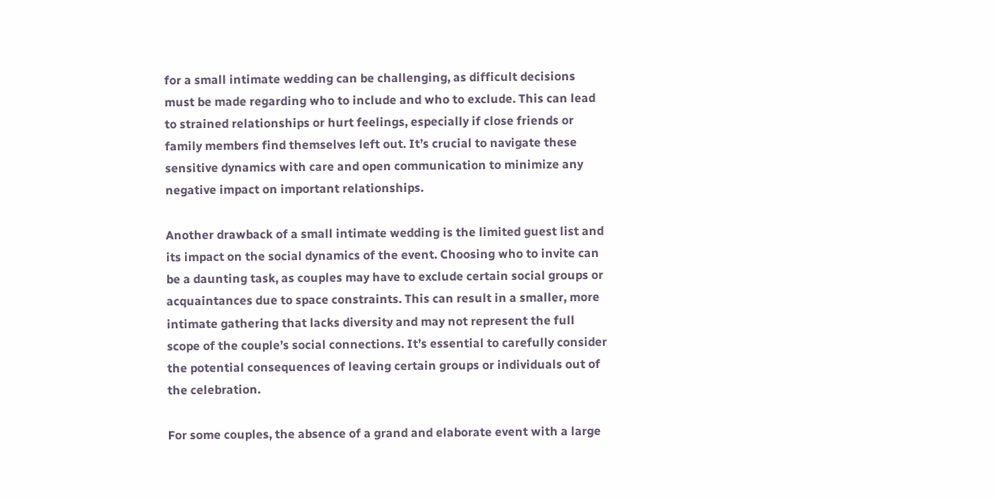for a small intimate wedding can be challenging, as difficult decisions must be made regarding who to include and who to exclude. This can lead to strained relationships or hurt feelings, especially if close friends or family members find themselves left out. It’s crucial to navigate these sensitive dynamics with care and open communication to minimize any negative impact on important relationships.

Another drawback of a small intimate wedding is the limited guest list and its impact on the social dynamics of the event. Choosing who to invite can be a daunting task, as couples may have to exclude certain social groups or acquaintances due to space constraints. This can result in a smaller, more intimate gathering that lacks diversity and may not represent the full scope of the couple’s social connections. It’s essential to carefully consider the potential consequences of leaving certain groups or individuals out of the celebration.

For some couples, the absence of a grand and elaborate event with a large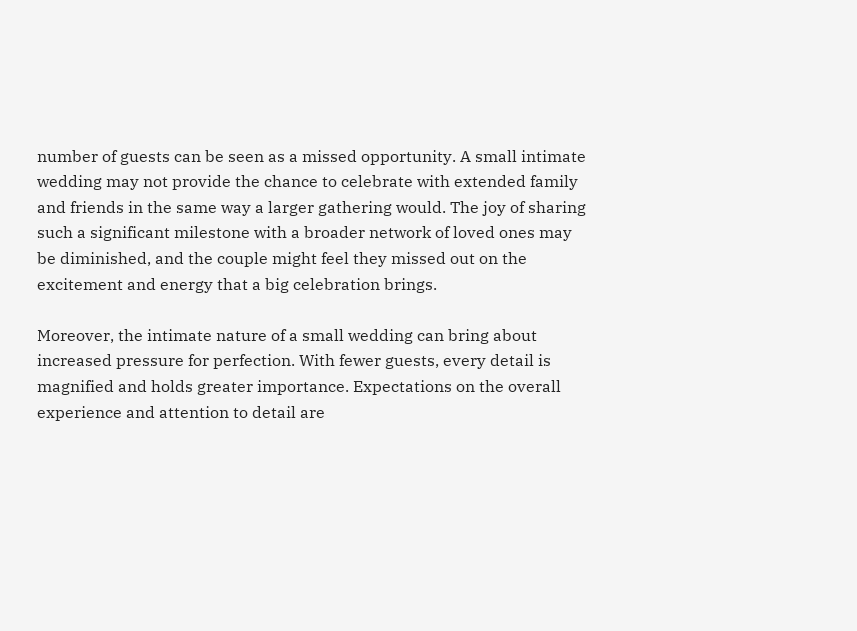number of guests can be seen as a missed opportunity. A small intimate wedding may not provide the chance to celebrate with extended family and friends in the same way a larger gathering would. The joy of sharing such a significant milestone with a broader network of loved ones may be diminished, and the couple might feel they missed out on the excitement and energy that a big celebration brings.

Moreover, the intimate nature of a small wedding can bring about increased pressure for perfection. With fewer guests, every detail is magnified and holds greater importance. Expectations on the overall experience and attention to detail are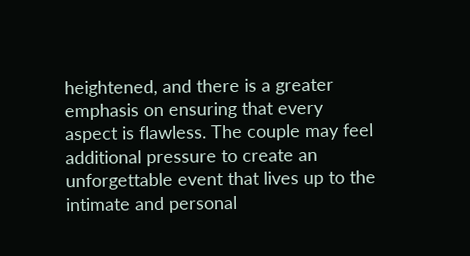heightened, and there is a greater emphasis on ensuring that every aspect is flawless. The couple may feel additional pressure to create an unforgettable event that lives up to the intimate and personal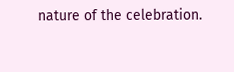nature of the celebration.